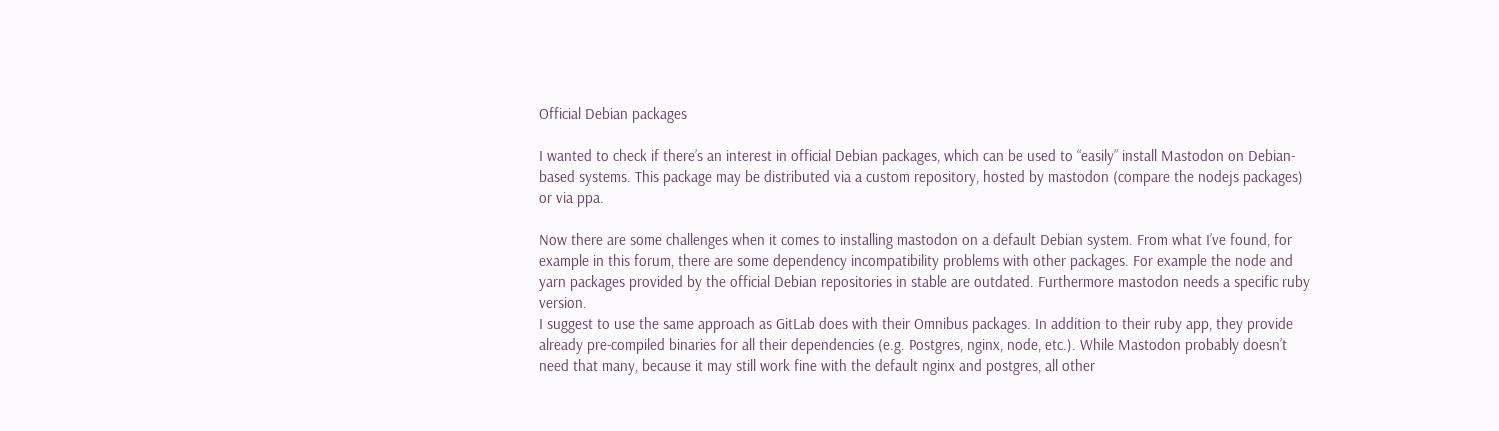Official Debian packages

I wanted to check if there’s an interest in official Debian packages, which can be used to “easily” install Mastodon on Debian-based systems. This package may be distributed via a custom repository, hosted by mastodon (compare the nodejs packages) or via ppa.

Now there are some challenges when it comes to installing mastodon on a default Debian system. From what I’ve found, for example in this forum, there are some dependency incompatibility problems with other packages. For example the node and yarn packages provided by the official Debian repositories in stable are outdated. Furthermore mastodon needs a specific ruby version.
I suggest to use the same approach as GitLab does with their Omnibus packages. In addition to their ruby app, they provide already pre-compiled binaries for all their dependencies (e.g. Postgres, nginx, node, etc.). While Mastodon probably doesn’t need that many, because it may still work fine with the default nginx and postgres, all other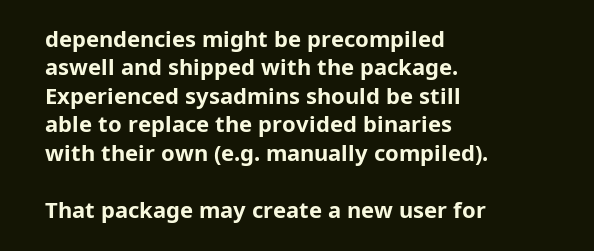dependencies might be precompiled aswell and shipped with the package. Experienced sysadmins should be still able to replace the provided binaries with their own (e.g. manually compiled).

That package may create a new user for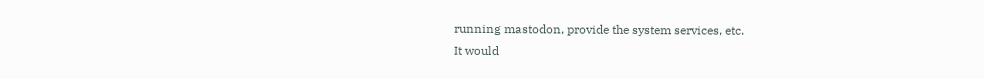running mastodon, provide the system services, etc.
It would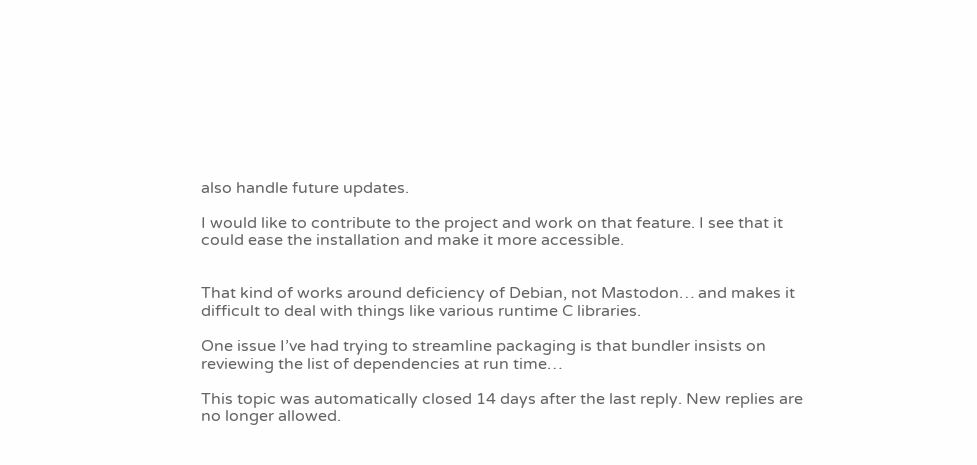also handle future updates.

I would like to contribute to the project and work on that feature. I see that it could ease the installation and make it more accessible.


That kind of works around deficiency of Debian, not Mastodon… and makes it difficult to deal with things like various runtime C libraries.

One issue I’ve had trying to streamline packaging is that bundler insists on reviewing the list of dependencies at run time…

This topic was automatically closed 14 days after the last reply. New replies are no longer allowed.